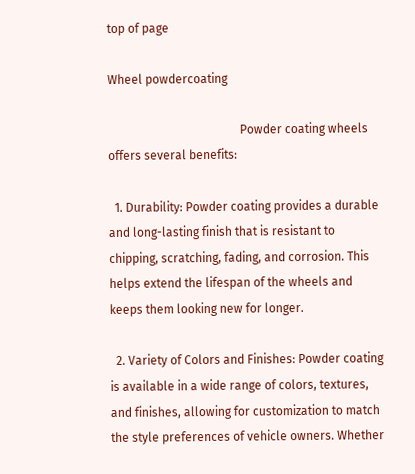top of page

Wheel powdercoating

                                            Powder coating wheels offers several benefits:

  1. Durability: Powder coating provides a durable and long-lasting finish that is resistant to chipping, scratching, fading, and corrosion. This helps extend the lifespan of the wheels and keeps them looking new for longer.

  2. Variety of Colors and Finishes: Powder coating is available in a wide range of colors, textures, and finishes, allowing for customization to match the style preferences of vehicle owners. Whether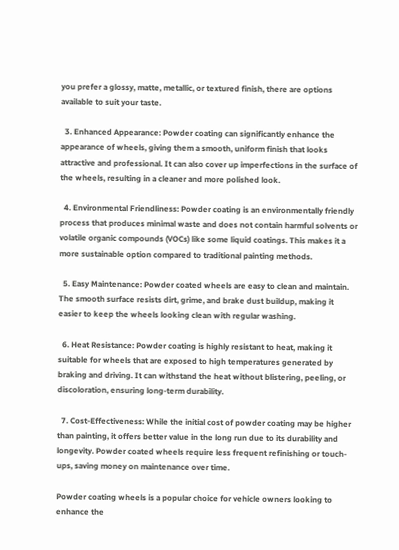you prefer a glossy, matte, metallic, or textured finish, there are options available to suit your taste.

  3. Enhanced Appearance: Powder coating can significantly enhance the appearance of wheels, giving them a smooth, uniform finish that looks attractive and professional. It can also cover up imperfections in the surface of the wheels, resulting in a cleaner and more polished look.

  4. Environmental Friendliness: Powder coating is an environmentally friendly process that produces minimal waste and does not contain harmful solvents or volatile organic compounds (VOCs) like some liquid coatings. This makes it a more sustainable option compared to traditional painting methods.

  5. Easy Maintenance: Powder coated wheels are easy to clean and maintain. The smooth surface resists dirt, grime, and brake dust buildup, making it easier to keep the wheels looking clean with regular washing.

  6. Heat Resistance: Powder coating is highly resistant to heat, making it suitable for wheels that are exposed to high temperatures generated by braking and driving. It can withstand the heat without blistering, peeling, or discoloration, ensuring long-term durability.

  7. Cost-Effectiveness: While the initial cost of powder coating may be higher than painting, it offers better value in the long run due to its durability and longevity. Powder coated wheels require less frequent refinishing or touch-ups, saving money on maintenance over time.

Powder coating wheels is a popular choice for vehicle owners looking to enhance the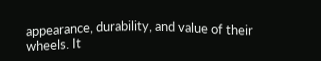appearance, durability, and value of their wheels. It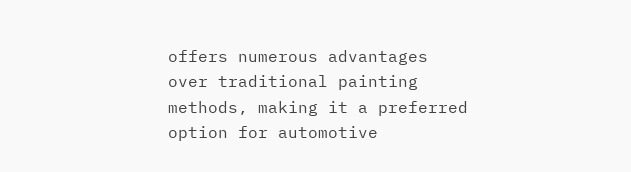offers numerous advantages over traditional painting methods, making it a preferred option for automotive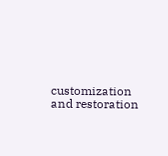customization and restoration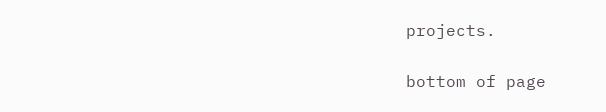projects.

bottom of page